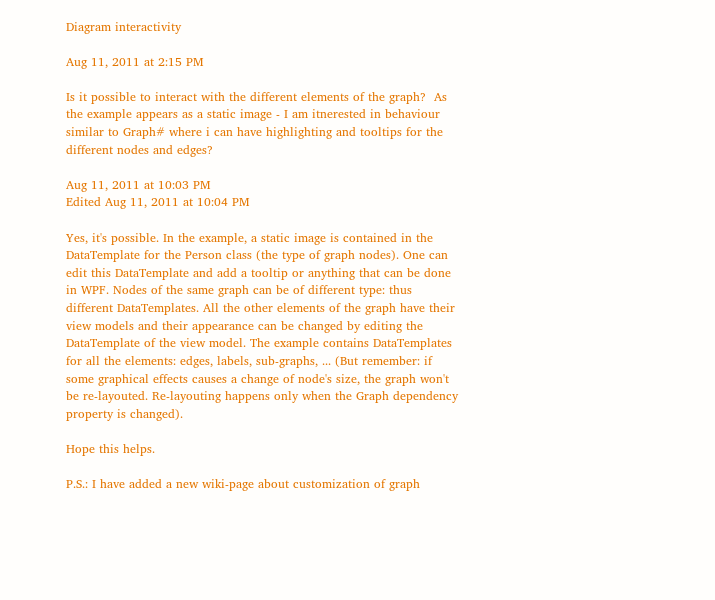Diagram interactivity

Aug 11, 2011 at 2:15 PM

Is it possible to interact with the different elements of the graph?  As the example appears as a static image - I am itnerested in behaviour similar to Graph# where i can have highlighting and tooltips for the different nodes and edges?

Aug 11, 2011 at 10:03 PM
Edited Aug 11, 2011 at 10:04 PM

Yes, it's possible. In the example, a static image is contained in the DataTemplate for the Person class (the type of graph nodes). One can edit this DataTemplate and add a tooltip or anything that can be done in WPF. Nodes of the same graph can be of different type: thus different DataTemplates. All the other elements of the graph have their view models and their appearance can be changed by editing the DataTemplate of the view model. The example contains DataTemplates for all the elements: edges, labels, sub-graphs, ... (But remember: if some graphical effects causes a change of node's size, the graph won't be re-layouted. Re-layouting happens only when the Graph dependency property is changed).

Hope this helps.

P.S.: I have added a new wiki-page about customization of graph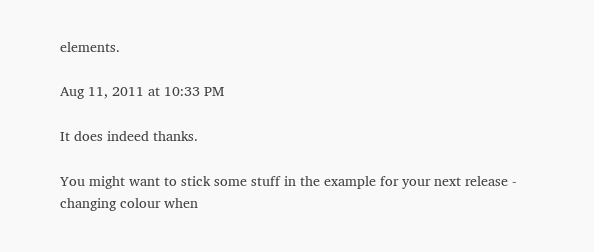elements.

Aug 11, 2011 at 10:33 PM

It does indeed thanks.

You might want to stick some stuff in the example for your next release - changing colour when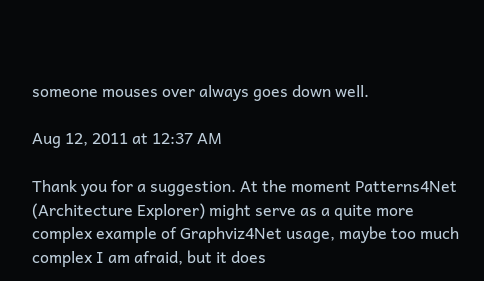someone mouses over always goes down well.

Aug 12, 2011 at 12:37 AM

Thank you for a suggestion. At the moment Patterns4Net (Architecture Explorer) might serve as a quite more complex example of Graphviz4Net usage, maybe too much complex I am afraid, but it does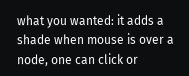what you wanted: it adds a shade when mouse is over a node, one can click or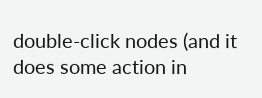double-click nodes (and it does some action in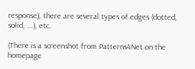response), there are several types of edges (dotted, solid, ...), etc.

(There is a screenshot from Patterns4Net on the homepage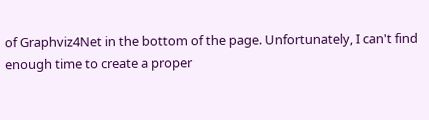of Graphviz4Net in the bottom of the page. Unfortunately, I can't find enough time to create a proper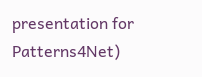presentation for Patterns4Net)